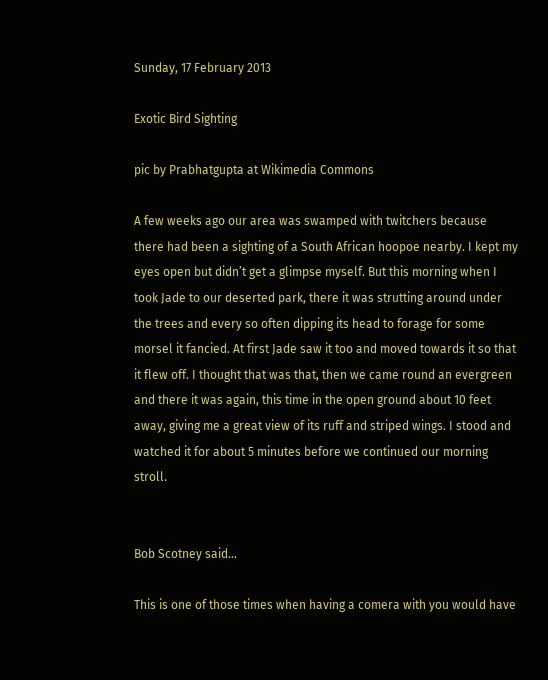Sunday, 17 February 2013

Exotic Bird Sighting

pic by Prabhatgupta at Wikimedia Commons

A few weeks ago our area was swamped with twitchers because there had been a sighting of a South African hoopoe nearby. I kept my eyes open but didn’t get a glimpse myself. But this morning when I took Jade to our deserted park, there it was strutting around under the trees and every so often dipping its head to forage for some morsel it fancied. At first Jade saw it too and moved towards it so that it flew off. I thought that was that, then we came round an evergreen and there it was again, this time in the open ground about 10 feet away, giving me a great view of its ruff and striped wings. I stood and watched it for about 5 minutes before we continued our morning stroll.


Bob Scotney said...

This is one of those times when having a comera with you would have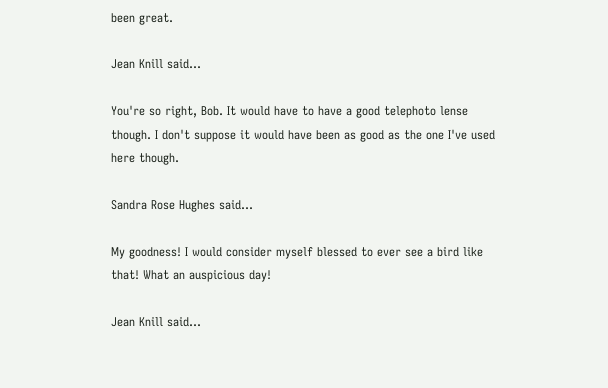been great.

Jean Knill said...

You're so right, Bob. It would have to have a good telephoto lense though. I don't suppose it would have been as good as the one I've used here though.

Sandra Rose Hughes said...

My goodness! I would consider myself blessed to ever see a bird like that! What an auspicious day!

Jean Knill said...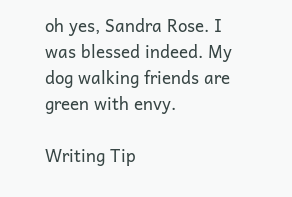oh yes, Sandra Rose. I was blessed indeed. My dog walking friends are green with envy.

Writing Tip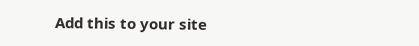Add this to your site